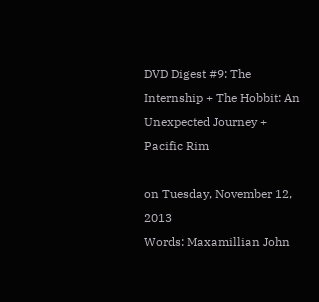DVD Digest #9: The Internship + The Hobbit: An Unexpected Journey + Pacific Rim

on Tuesday, November 12, 2013
Words: Maxamillian John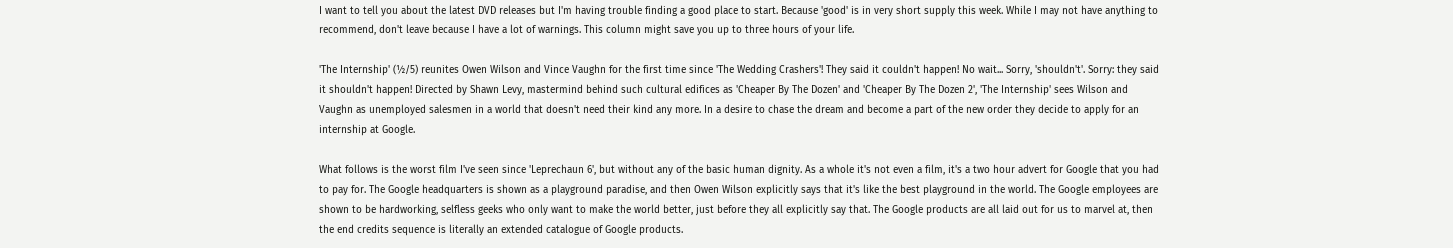I want to tell you about the latest DVD releases but I'm having trouble finding a good place to start. Because 'good' is in very short supply this week. While I may not have anything to recommend, don't leave because I have a lot of warnings. This column might save you up to three hours of your life.

'The Internship' (½/5) reunites Owen Wilson and Vince Vaughn for the first time since 'The Wedding Crashers'! They said it couldn't happen! No wait... Sorry, 'shouldn't'. Sorry: they said it shouldn't happen! Directed by Shawn Levy, mastermind behind such cultural edifices as 'Cheaper By The Dozen' and 'Cheaper By The Dozen 2', 'The Internship' sees Wilson and Vaughn as unemployed salesmen in a world that doesn't need their kind any more. In a desire to chase the dream and become a part of the new order they decide to apply for an internship at Google.

What follows is the worst film I've seen since 'Leprechaun 6', but without any of the basic human dignity. As a whole it's not even a film, it's a two hour advert for Google that you had to pay for. The Google headquarters is shown as a playground paradise, and then Owen Wilson explicitly says that it's like the best playground in the world. The Google employees are shown to be hardworking, selfless geeks who only want to make the world better, just before they all explicitly say that. The Google products are all laid out for us to marvel at, then the end credits sequence is literally an extended catalogue of Google products.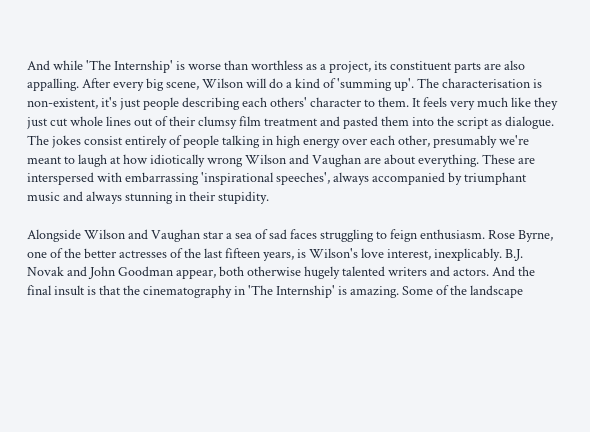And while 'The Internship' is worse than worthless as a project, its constituent parts are also appalling. After every big scene, Wilson will do a kind of 'summing up'. The characterisation is non-existent, it's just people describing each others' character to them. It feels very much like they just cut whole lines out of their clumsy film treatment and pasted them into the script as dialogue. The jokes consist entirely of people talking in high energy over each other, presumably we're meant to laugh at how idiotically wrong Wilson and Vaughan are about everything. These are interspersed with embarrassing 'inspirational speeches', always accompanied by triumphant music and always stunning in their stupidity.

Alongside Wilson and Vaughan star a sea of sad faces struggling to feign enthusiasm. Rose Byrne, one of the better actresses of the last fifteen years, is Wilson's love interest, inexplicably. B.J. Novak and John Goodman appear, both otherwise hugely talented writers and actors. And the final insult is that the cinematography in 'The Internship' is amazing. Some of the landscape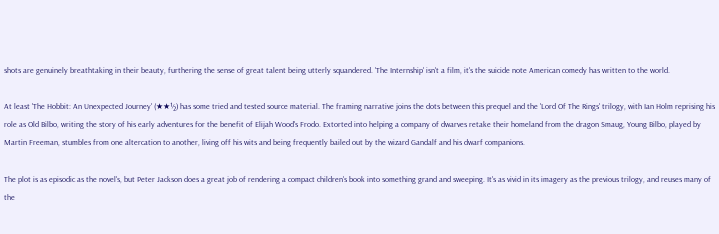shots are genuinely breathtaking in their beauty, furthering the sense of great talent being utterly squandered. 'The Internship' isn't a film, it's the suicide note American comedy has written to the world.

At least 'The Hobbit: An Unexpected Journey' (★★½) has some tried and tested source material. The framing narrative joins the dots between this prequel and the 'Lord Of The Rings' trilogy, with Ian Holm reprising his role as Old Bilbo, writing the story of his early adventures for the benefit of Elijah Wood's Frodo. Extorted into helping a company of dwarves retake their homeland from the dragon Smaug, Young Bilbo, played by Martin Freeman, stumbles from one altercation to another, living off his wits and being frequently bailed out by the wizard Gandalf and his dwarf companions.

The plot is as episodic as the novel's, but Peter Jackson does a great job of rendering a compact children's book into something grand and sweeping. It's as vivid in its imagery as the previous trilogy, and reuses many of the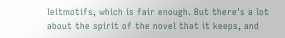leitmotifs, which is fair enough. But there's a lot about the spirit of the novel that it keeps, and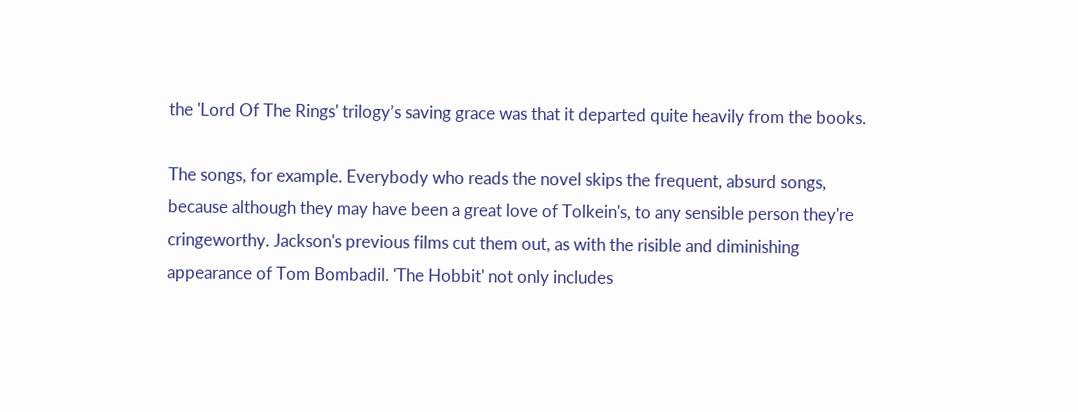the 'Lord Of The Rings' trilogy’s saving grace was that it departed quite heavily from the books.

The songs, for example. Everybody who reads the novel skips the frequent, absurd songs, because although they may have been a great love of Tolkein's, to any sensible person they're cringeworthy. Jackson's previous films cut them out, as with the risible and diminishing appearance of Tom Bombadil. 'The Hobbit' not only includes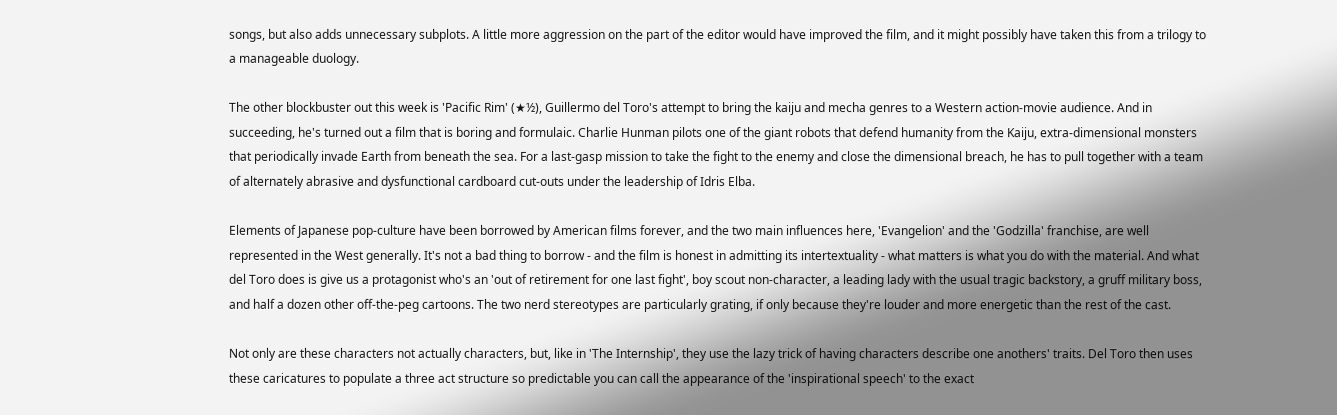songs, but also adds unnecessary subplots. A little more aggression on the part of the editor would have improved the film, and it might possibly have taken this from a trilogy to a manageable duology.

The other blockbuster out this week is 'Pacific Rim' (★½), Guillermo del Toro's attempt to bring the kaiju and mecha genres to a Western action-movie audience. And in succeeding, he's turned out a film that is boring and formulaic. Charlie Hunman pilots one of the giant robots that defend humanity from the Kaiju, extra-dimensional monsters that periodically invade Earth from beneath the sea. For a last-gasp mission to take the fight to the enemy and close the dimensional breach, he has to pull together with a team of alternately abrasive and dysfunctional cardboard cut-outs under the leadership of Idris Elba.

Elements of Japanese pop-culture have been borrowed by American films forever, and the two main influences here, 'Evangelion' and the 'Godzilla' franchise, are well represented in the West generally. It's not a bad thing to borrow - and the film is honest in admitting its intertextuality - what matters is what you do with the material. And what del Toro does is give us a protagonist who's an 'out of retirement for one last fight', boy scout non-character, a leading lady with the usual tragic backstory, a gruff military boss, and half a dozen other off-the-peg cartoons. The two nerd stereotypes are particularly grating, if only because they're louder and more energetic than the rest of the cast.

Not only are these characters not actually characters, but, like in 'The Internship', they use the lazy trick of having characters describe one anothers' traits. Del Toro then uses these caricatures to populate a three act structure so predictable you can call the appearance of the 'inspirational speech' to the exact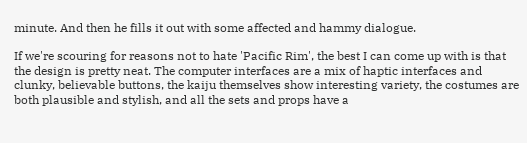minute. And then he fills it out with some affected and hammy dialogue.

If we're scouring for reasons not to hate 'Pacific Rim', the best I can come up with is that the design is pretty neat. The computer interfaces are a mix of haptic interfaces and clunky, believable buttons, the kaiju themselves show interesting variety, the costumes are both plausible and stylish, and all the sets and props have a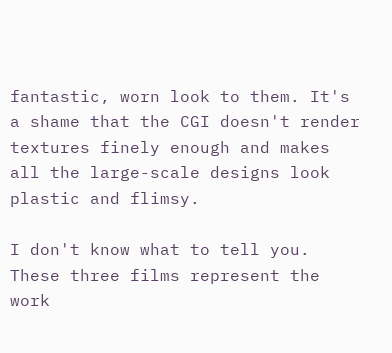fantastic, worn look to them. It's a shame that the CGI doesn't render textures finely enough and makes all the large-scale designs look plastic and flimsy.

I don't know what to tell you. These three films represent the work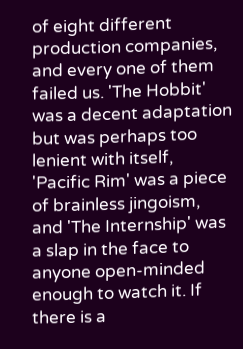of eight different production companies, and every one of them failed us. 'The Hobbit' was a decent adaptation but was perhaps too lenient with itself, 'Pacific Rim' was a piece of brainless jingoism, and 'The Internship' was a slap in the face to anyone open-minded enough to watch it. If there is a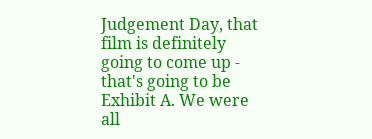Judgement Day, that film is definitely going to come up - that's going to be Exhibit A. We were all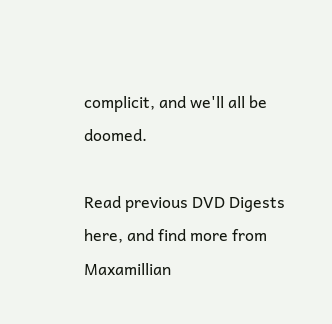complicit, and we'll all be doomed.

Read previous DVD Digests here, and find more from Maxamillian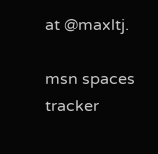at @maxltj.

msn spaces tracker